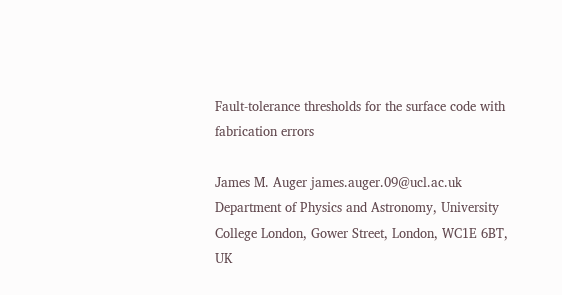Fault-tolerance thresholds for the surface code with fabrication errors

James M. Auger james.auger.09@ucl.ac.uk Department of Physics and Astronomy, University College London, Gower Street, London, WC1E 6BT, UK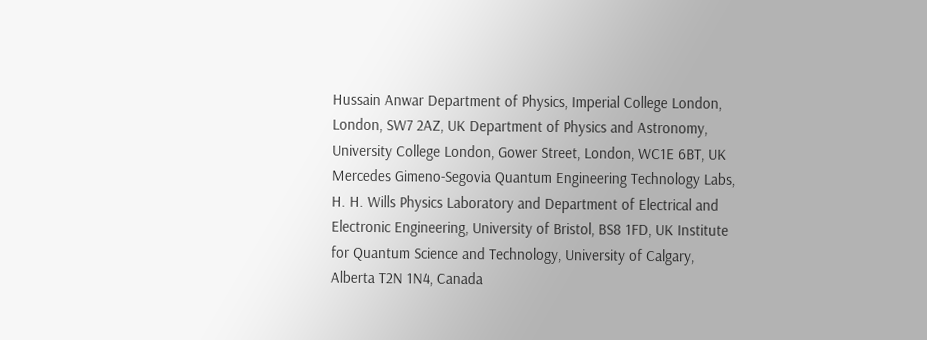Hussain Anwar Department of Physics, Imperial College London, London, SW7 2AZ, UK Department of Physics and Astronomy, University College London, Gower Street, London, WC1E 6BT, UK    Mercedes Gimeno-Segovia Quantum Engineering Technology Labs, H. H. Wills Physics Laboratory and Department of Electrical and Electronic Engineering, University of Bristol, BS8 1FD, UK Institute for Quantum Science and Technology, University of Calgary, Alberta T2N 1N4, Canada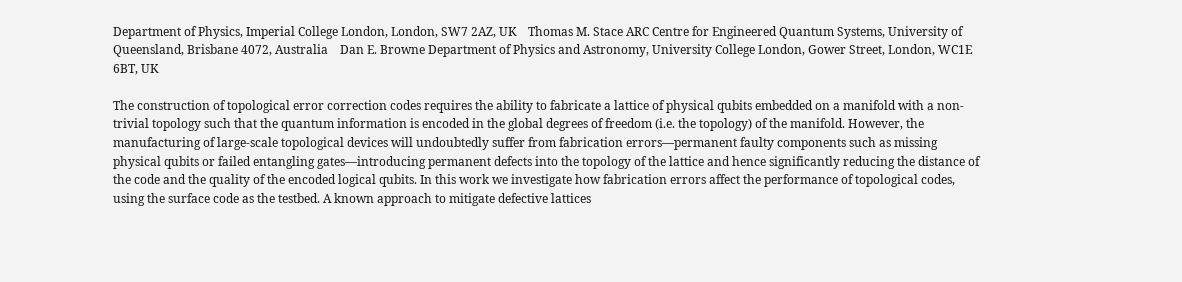Department of Physics, Imperial College London, London, SW7 2AZ, UK    Thomas M. Stace ARC Centre for Engineered Quantum Systems, University of Queensland, Brisbane 4072, Australia    Dan E. Browne Department of Physics and Astronomy, University College London, Gower Street, London, WC1E 6BT, UK

The construction of topological error correction codes requires the ability to fabricate a lattice of physical qubits embedded on a manifold with a non-trivial topology such that the quantum information is encoded in the global degrees of freedom (i.e. the topology) of the manifold. However, the manufacturing of large-scale topological devices will undoubtedly suffer from fabrication errors—permanent faulty components such as missing physical qubits or failed entangling gates—introducing permanent defects into the topology of the lattice and hence significantly reducing the distance of the code and the quality of the encoded logical qubits. In this work we investigate how fabrication errors affect the performance of topological codes, using the surface code as the testbed. A known approach to mitigate defective lattices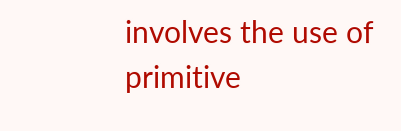involves the use of primitive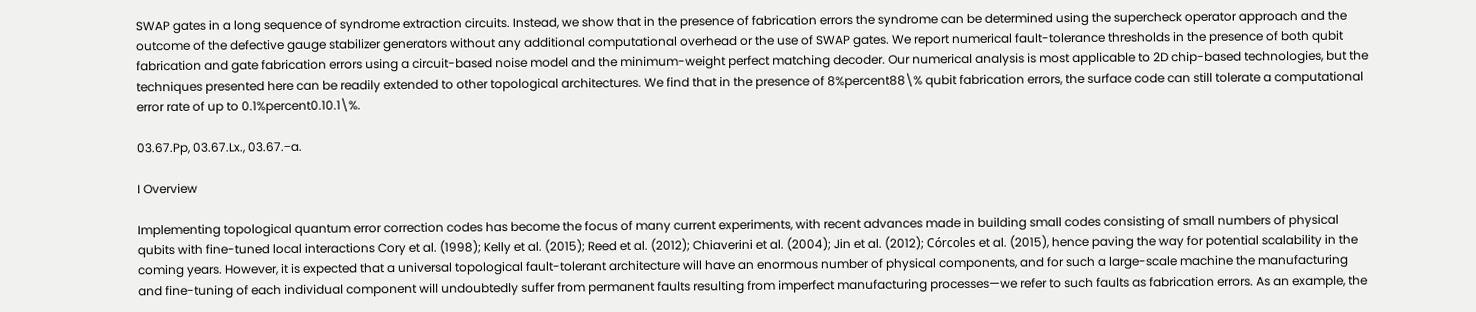SWAP gates in a long sequence of syndrome extraction circuits. Instead, we show that in the presence of fabrication errors the syndrome can be determined using the supercheck operator approach and the outcome of the defective gauge stabilizer generators without any additional computational overhead or the use of SWAP gates. We report numerical fault-tolerance thresholds in the presence of both qubit fabrication and gate fabrication errors using a circuit-based noise model and the minimum-weight perfect matching decoder. Our numerical analysis is most applicable to 2D chip-based technologies, but the techniques presented here can be readily extended to other topological architectures. We find that in the presence of 8%percent88\% qubit fabrication errors, the surface code can still tolerate a computational error rate of up to 0.1%percent0.10.1\%.

03.67.Pp, 03.67.Lx., 03.67.−a.

I Overview

Implementing topological quantum error correction codes has become the focus of many current experiments, with recent advances made in building small codes consisting of small numbers of physical qubits with fine-tuned local interactions Cory et al. (1998); Kelly et al. (2015); Reed et al. (2012); Chiaverini et al. (2004); Jin et al. (2012); Córcoles et al. (2015), hence paving the way for potential scalability in the coming years. However, it is expected that a universal topological fault-tolerant architecture will have an enormous number of physical components, and for such a large-scale machine the manufacturing and fine-tuning of each individual component will undoubtedly suffer from permanent faults resulting from imperfect manufacturing processes—we refer to such faults as fabrication errors. As an example, the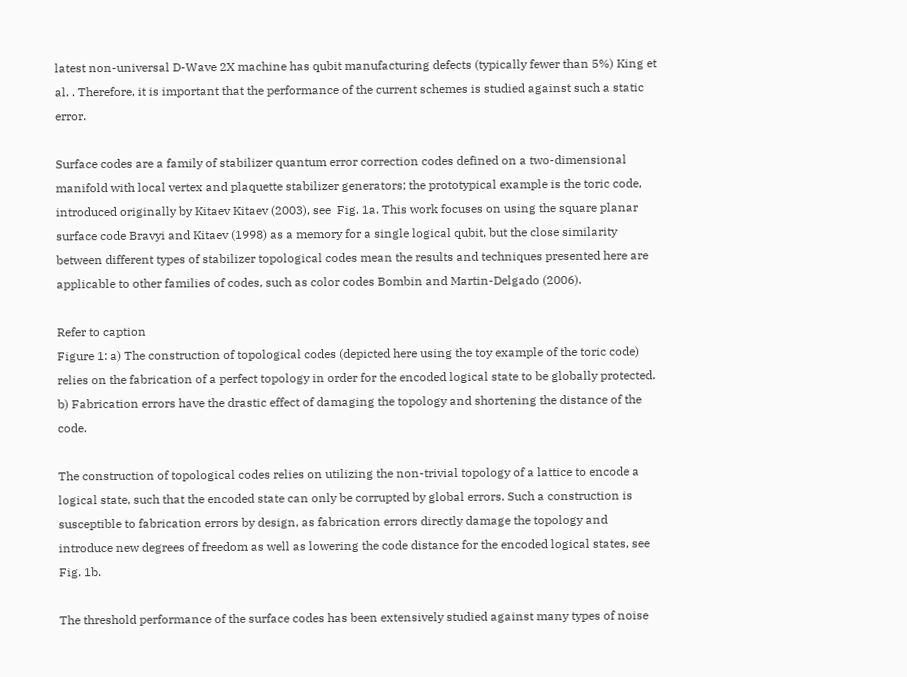latest non-universal D-Wave 2X machine has qubit manufacturing defects (typically fewer than 5%) King et al. . Therefore, it is important that the performance of the current schemes is studied against such a static error.

Surface codes are a family of stabilizer quantum error correction codes defined on a two-dimensional manifold with local vertex and plaquette stabilizer generators; the prototypical example is the toric code, introduced originally by Kitaev Kitaev (2003), see  Fig. 1a. This work focuses on using the square planar surface code Bravyi and Kitaev (1998) as a memory for a single logical qubit, but the close similarity between different types of stabilizer topological codes mean the results and techniques presented here are applicable to other families of codes, such as color codes Bombin and Martin-Delgado (2006).

Refer to caption
Figure 1: a) The construction of topological codes (depicted here using the toy example of the toric code) relies on the fabrication of a perfect topology in order for the encoded logical state to be globally protected. b) Fabrication errors have the drastic effect of damaging the topology and shortening the distance of the code.

The construction of topological codes relies on utilizing the non-trivial topology of a lattice to encode a logical state, such that the encoded state can only be corrupted by global errors. Such a construction is susceptible to fabrication errors by design, as fabrication errors directly damage the topology and introduce new degrees of freedom as well as lowering the code distance for the encoded logical states, see Fig. 1b.

The threshold performance of the surface codes has been extensively studied against many types of noise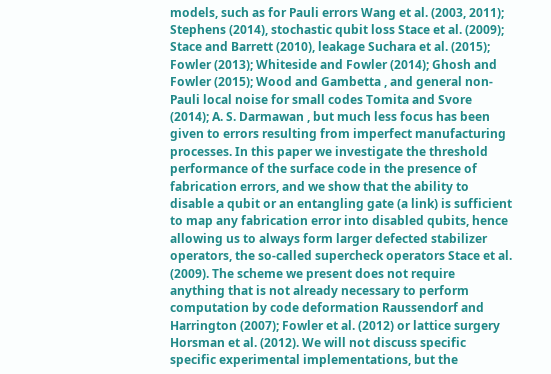models, such as for Pauli errors Wang et al. (2003, 2011); Stephens (2014), stochastic qubit loss Stace et al. (2009); Stace and Barrett (2010), leakage Suchara et al. (2015); Fowler (2013); Whiteside and Fowler (2014); Ghosh and Fowler (2015); Wood and Gambetta , and general non-Pauli local noise for small codes Tomita and Svore (2014); A. S. Darmawan , but much less focus has been given to errors resulting from imperfect manufacturing processes. In this paper we investigate the threshold performance of the surface code in the presence of fabrication errors, and we show that the ability to disable a qubit or an entangling gate (a link) is sufficient to map any fabrication error into disabled qubits, hence allowing us to always form larger defected stabilizer operators, the so-called supercheck operators Stace et al. (2009). The scheme we present does not require anything that is not already necessary to perform computation by code deformation Raussendorf and Harrington (2007); Fowler et al. (2012) or lattice surgery Horsman et al. (2012). We will not discuss specific specific experimental implementations, but the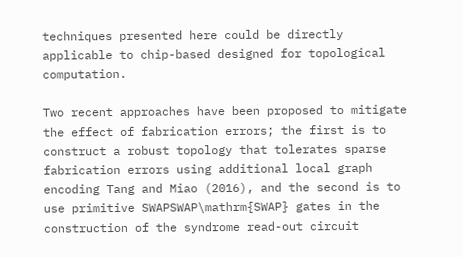techniques presented here could be directly applicable to chip-based designed for topological computation.

Two recent approaches have been proposed to mitigate the effect of fabrication errors; the first is to construct a robust topology that tolerates sparse fabrication errors using additional local graph encoding Tang and Miao (2016), and the second is to use primitive SWAPSWAP\mathrm{SWAP} gates in the construction of the syndrome read-out circuit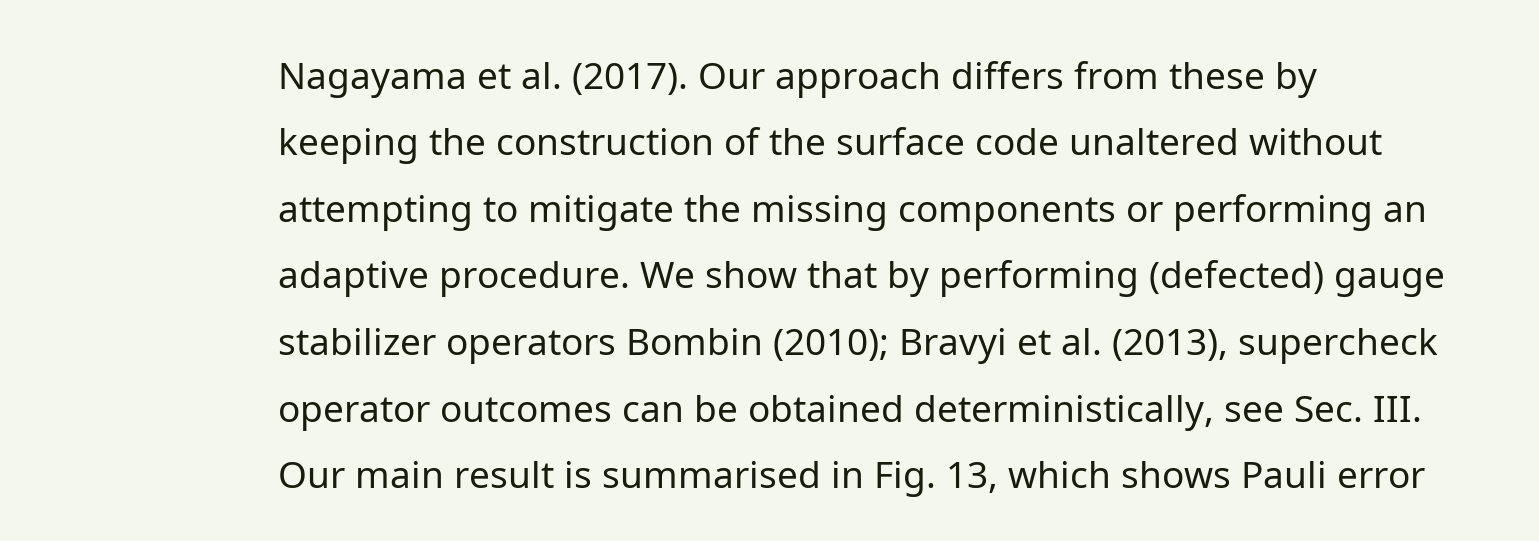Nagayama et al. (2017). Our approach differs from these by keeping the construction of the surface code unaltered without attempting to mitigate the missing components or performing an adaptive procedure. We show that by performing (defected) gauge stabilizer operators Bombin (2010); Bravyi et al. (2013), supercheck operator outcomes can be obtained deterministically, see Sec. III. Our main result is summarised in Fig. 13, which shows Pauli error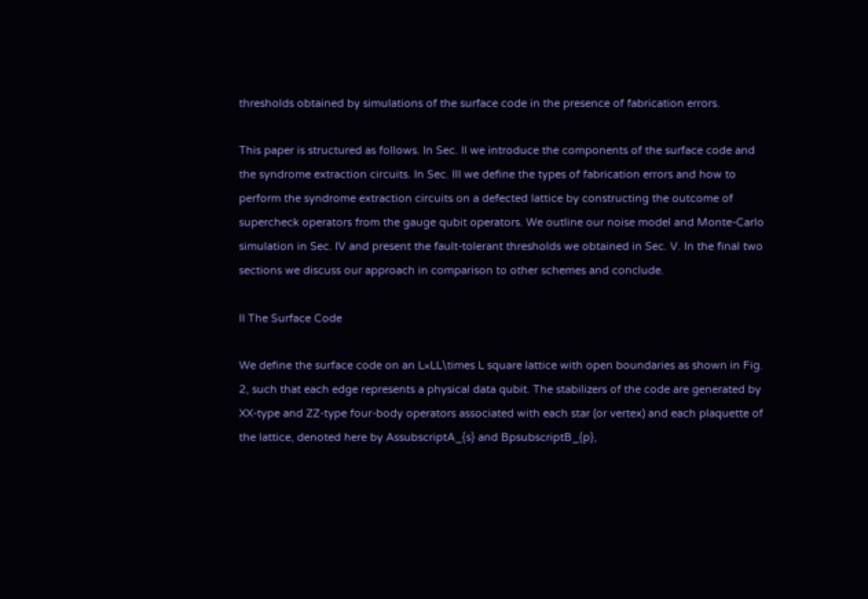thresholds obtained by simulations of the surface code in the presence of fabrication errors.

This paper is structured as follows. In Sec. II we introduce the components of the surface code and the syndrome extraction circuits. In Sec. III we define the types of fabrication errors and how to perform the syndrome extraction circuits on a defected lattice by constructing the outcome of supercheck operators from the gauge qubit operators. We outline our noise model and Monte-Carlo simulation in Sec. IV and present the fault-tolerant thresholds we obtained in Sec. V. In the final two sections we discuss our approach in comparison to other schemes and conclude.

II The Surface Code

We define the surface code on an L×LL\times L square lattice with open boundaries as shown in Fig. 2, such that each edge represents a physical data qubit. The stabilizers of the code are generated by XX-type and ZZ-type four-body operators associated with each star (or vertex) and each plaquette of the lattice, denoted here by AssubscriptA_{s} and BpsubscriptB_{p},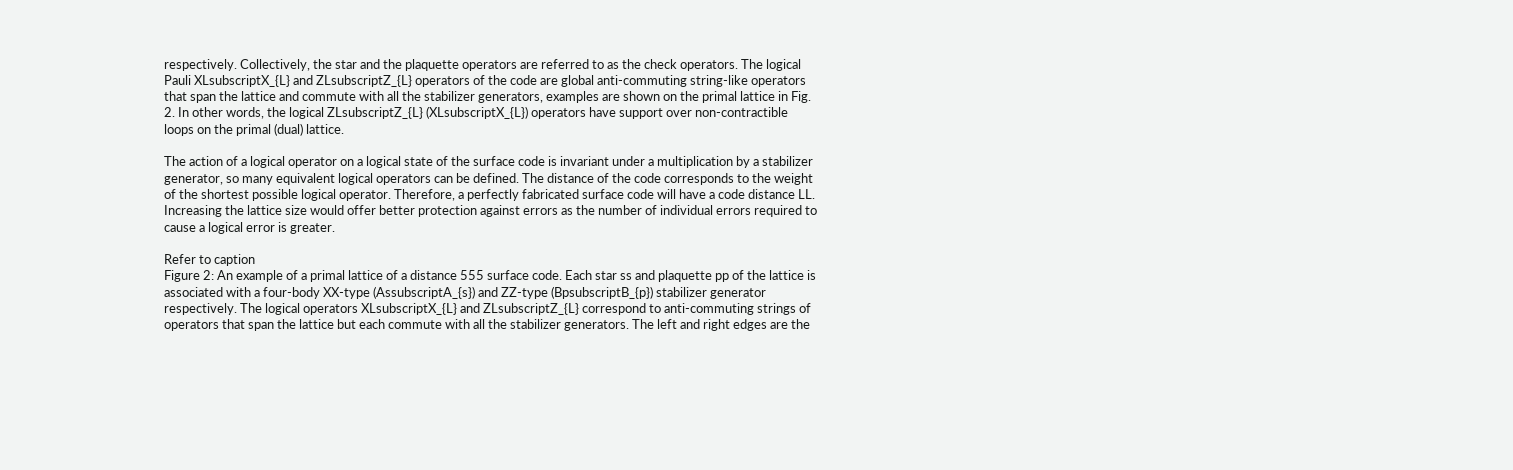respectively. Collectively, the star and the plaquette operators are referred to as the check operators. The logical Pauli XLsubscriptX_{L} and ZLsubscriptZ_{L} operators of the code are global anti-commuting string-like operators that span the lattice and commute with all the stabilizer generators, examples are shown on the primal lattice in Fig. 2. In other words, the logical ZLsubscriptZ_{L} (XLsubscriptX_{L}) operators have support over non-contractible loops on the primal (dual) lattice.

The action of a logical operator on a logical state of the surface code is invariant under a multiplication by a stabilizer generator, so many equivalent logical operators can be defined. The distance of the code corresponds to the weight of the shortest possible logical operator. Therefore, a perfectly fabricated surface code will have a code distance LL. Increasing the lattice size would offer better protection against errors as the number of individual errors required to cause a logical error is greater.

Refer to caption
Figure 2: An example of a primal lattice of a distance 555 surface code. Each star ss and plaquette pp of the lattice is associated with a four-body XX-type (AssubscriptA_{s}) and ZZ-type (BpsubscriptB_{p}) stabilizer generator respectively. The logical operators XLsubscriptX_{L} and ZLsubscriptZ_{L} correspond to anti-commuting strings of operators that span the lattice but each commute with all the stabilizer generators. The left and right edges are the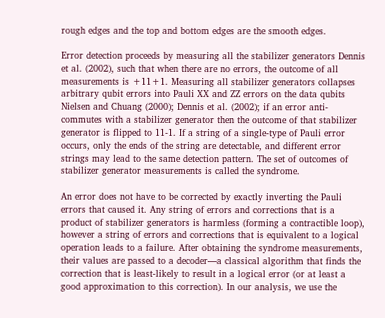rough edges and the top and bottom edges are the smooth edges.

Error detection proceeds by measuring all the stabilizer generators Dennis et al. (2002), such that when there are no errors, the outcome of all measurements is +11+1. Measuring all stabilizer generators collapses arbitrary qubit errors into Pauli XX and ZZ errors on the data qubits Nielsen and Chuang (2000); Dennis et al. (2002); if an error anti-commutes with a stabilizer generator then the outcome of that stabilizer generator is flipped to 11-1. If a string of a single-type of Pauli error occurs, only the ends of the string are detectable, and different error strings may lead to the same detection pattern. The set of outcomes of stabilizer generator measurements is called the syndrome.

An error does not have to be corrected by exactly inverting the Pauli errors that caused it. Any string of errors and corrections that is a product of stabilizer generators is harmless (forming a contractible loop), however a string of errors and corrections that is equivalent to a logical operation leads to a failure. After obtaining the syndrome measurements, their values are passed to a decoder—a classical algorithm that finds the correction that is least-likely to result in a logical error (or at least a good approximation to this correction). In our analysis, we use the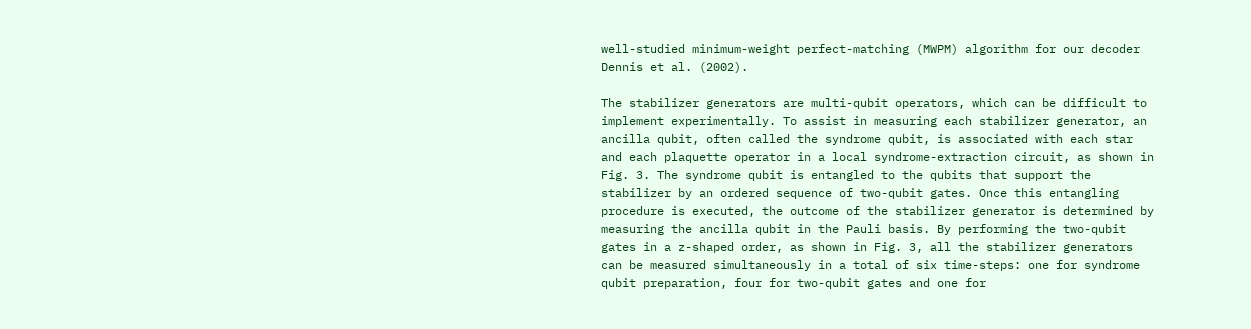well-studied minimum-weight perfect-matching (MWPM) algorithm for our decoder Dennis et al. (2002).

The stabilizer generators are multi-qubit operators, which can be difficult to implement experimentally. To assist in measuring each stabilizer generator, an ancilla qubit, often called the syndrome qubit, is associated with each star and each plaquette operator in a local syndrome-extraction circuit, as shown in Fig. 3. The syndrome qubit is entangled to the qubits that support the stabilizer by an ordered sequence of two-qubit gates. Once this entangling procedure is executed, the outcome of the stabilizer generator is determined by measuring the ancilla qubit in the Pauli basis. By performing the two-qubit gates in a z-shaped order, as shown in Fig. 3, all the stabilizer generators can be measured simultaneously in a total of six time-steps: one for syndrome qubit preparation, four for two-qubit gates and one for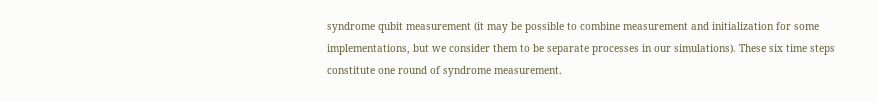syndrome qubit measurement (it may be possible to combine measurement and initialization for some implementations, but we consider them to be separate processes in our simulations). These six time steps constitute one round of syndrome measurement.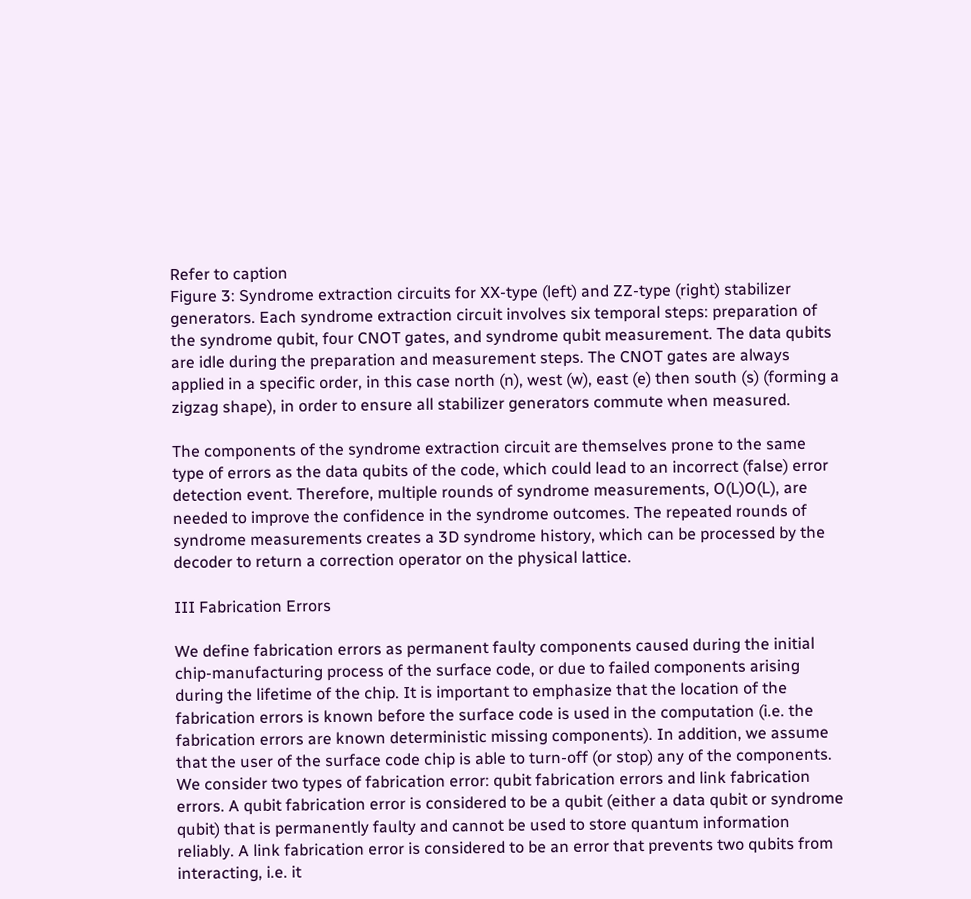Refer to caption
Figure 3: Syndrome extraction circuits for XX-type (left) and ZZ-type (right) stabilizer generators. Each syndrome extraction circuit involves six temporal steps: preparation of the syndrome qubit, four CNOT gates, and syndrome qubit measurement. The data qubits are idle during the preparation and measurement steps. The CNOT gates are always applied in a specific order, in this case north (n), west (w), east (e) then south (s) (forming a zigzag shape), in order to ensure all stabilizer generators commute when measured.

The components of the syndrome extraction circuit are themselves prone to the same type of errors as the data qubits of the code, which could lead to an incorrect (false) error detection event. Therefore, multiple rounds of syndrome measurements, O(L)O(L), are needed to improve the confidence in the syndrome outcomes. The repeated rounds of syndrome measurements creates a 3D syndrome history, which can be processed by the decoder to return a correction operator on the physical lattice.

III Fabrication Errors

We define fabrication errors as permanent faulty components caused during the initial chip-manufacturing process of the surface code, or due to failed components arising during the lifetime of the chip. It is important to emphasize that the location of the fabrication errors is known before the surface code is used in the computation (i.e. the fabrication errors are known deterministic missing components). In addition, we assume that the user of the surface code chip is able to turn-off (or stop) any of the components. We consider two types of fabrication error: qubit fabrication errors and link fabrication errors. A qubit fabrication error is considered to be a qubit (either a data qubit or syndrome qubit) that is permanently faulty and cannot be used to store quantum information reliably. A link fabrication error is considered to be an error that prevents two qubits from interacting, i.e. it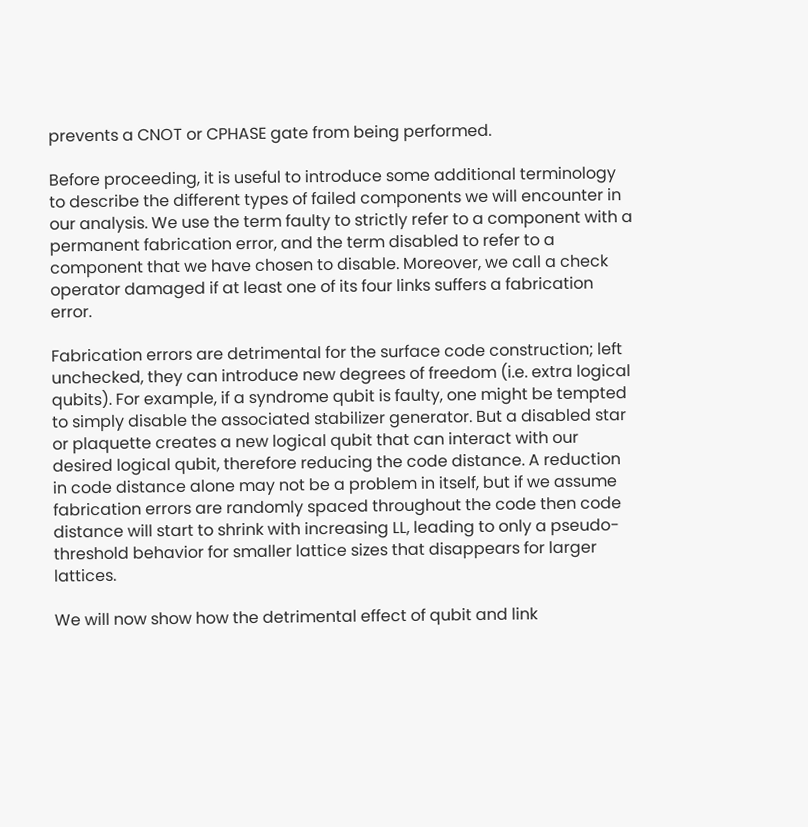prevents a CNOT or CPHASE gate from being performed.

Before proceeding, it is useful to introduce some additional terminology to describe the different types of failed components we will encounter in our analysis. We use the term faulty to strictly refer to a component with a permanent fabrication error, and the term disabled to refer to a component that we have chosen to disable. Moreover, we call a check operator damaged if at least one of its four links suffers a fabrication error.

Fabrication errors are detrimental for the surface code construction; left unchecked, they can introduce new degrees of freedom (i.e. extra logical qubits). For example, if a syndrome qubit is faulty, one might be tempted to simply disable the associated stabilizer generator. But a disabled star or plaquette creates a new logical qubit that can interact with our desired logical qubit, therefore reducing the code distance. A reduction in code distance alone may not be a problem in itself, but if we assume fabrication errors are randomly spaced throughout the code then code distance will start to shrink with increasing LL, leading to only a pseudo-threshold behavior for smaller lattice sizes that disappears for larger lattices.

We will now show how the detrimental effect of qubit and link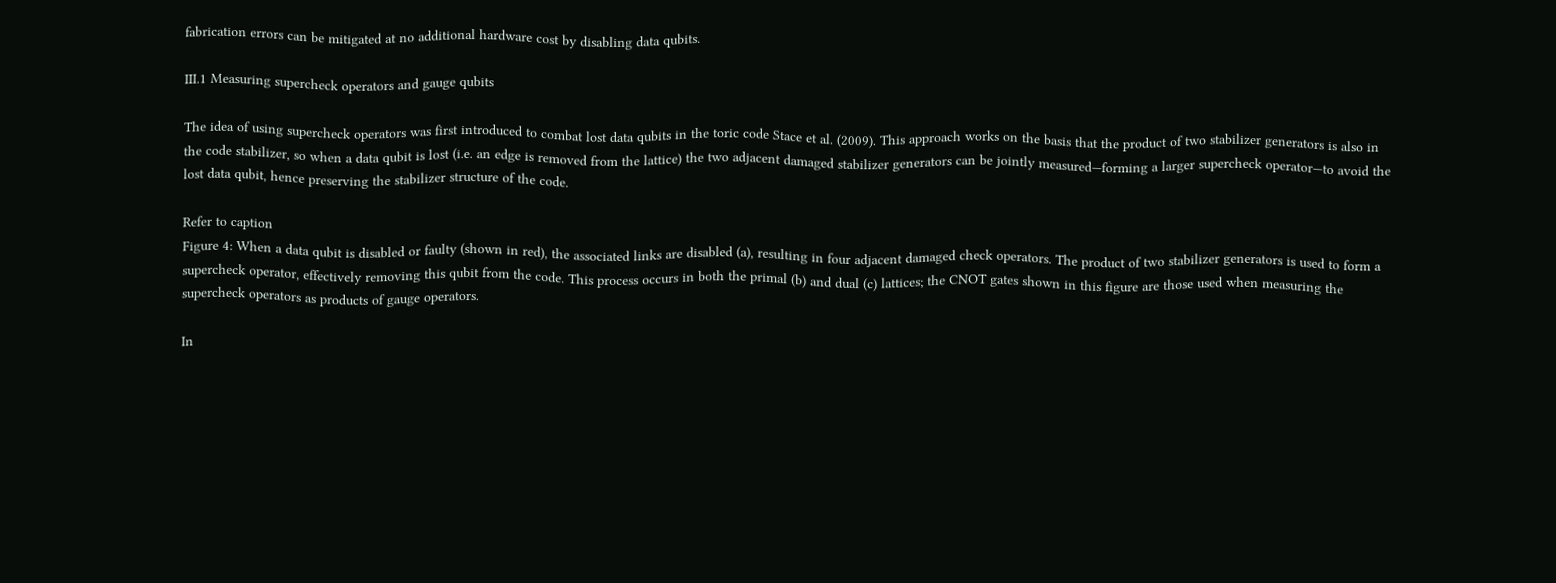fabrication errors can be mitigated at no additional hardware cost by disabling data qubits.

III.1 Measuring supercheck operators and gauge qubits

The idea of using supercheck operators was first introduced to combat lost data qubits in the toric code Stace et al. (2009). This approach works on the basis that the product of two stabilizer generators is also in the code stabilizer, so when a data qubit is lost (i.e. an edge is removed from the lattice) the two adjacent damaged stabilizer generators can be jointly measured—forming a larger supercheck operator—to avoid the lost data qubit, hence preserving the stabilizer structure of the code.

Refer to caption
Figure 4: When a data qubit is disabled or faulty (shown in red), the associated links are disabled (a), resulting in four adjacent damaged check operators. The product of two stabilizer generators is used to form a supercheck operator, effectively removing this qubit from the code. This process occurs in both the primal (b) and dual (c) lattices; the CNOT gates shown in this figure are those used when measuring the supercheck operators as products of gauge operators.

In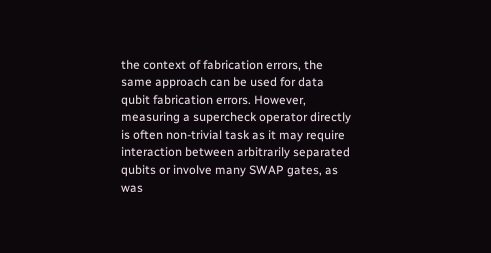the context of fabrication errors, the same approach can be used for data qubit fabrication errors. However, measuring a supercheck operator directly is often non-trivial task as it may require interaction between arbitrarily separated qubits or involve many SWAP gates, as was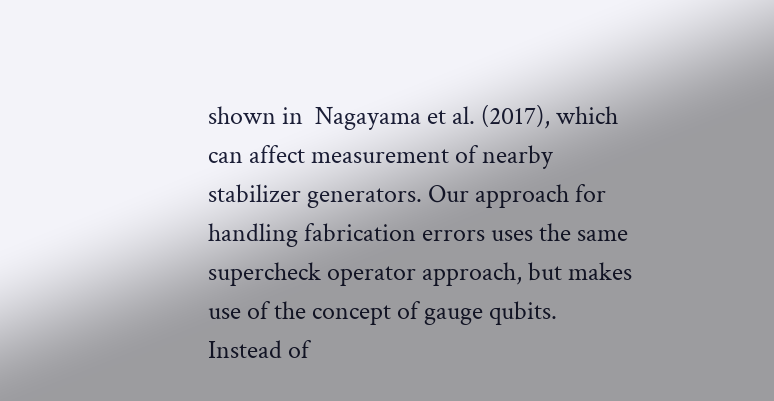shown in  Nagayama et al. (2017), which can affect measurement of nearby stabilizer generators. Our approach for handling fabrication errors uses the same supercheck operator approach, but makes use of the concept of gauge qubits. Instead of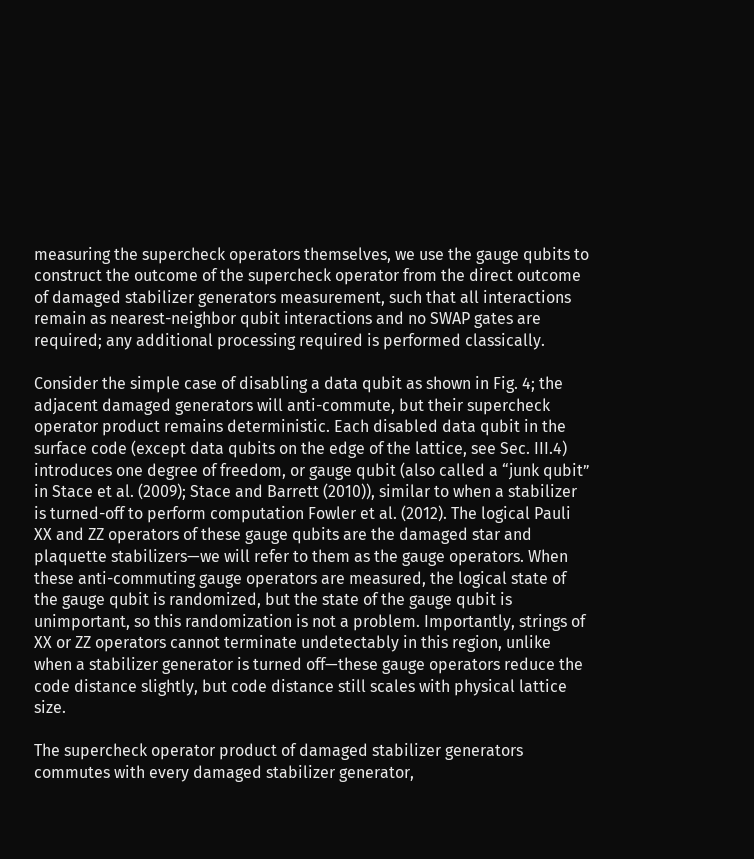measuring the supercheck operators themselves, we use the gauge qubits to construct the outcome of the supercheck operator from the direct outcome of damaged stabilizer generators measurement, such that all interactions remain as nearest-neighbor qubit interactions and no SWAP gates are required; any additional processing required is performed classically.

Consider the simple case of disabling a data qubit as shown in Fig. 4; the adjacent damaged generators will anti-commute, but their supercheck operator product remains deterministic. Each disabled data qubit in the surface code (except data qubits on the edge of the lattice, see Sec. III.4) introduces one degree of freedom, or gauge qubit (also called a “junk qubit” in Stace et al. (2009); Stace and Barrett (2010)), similar to when a stabilizer is turned-off to perform computation Fowler et al. (2012). The logical Pauli XX and ZZ operators of these gauge qubits are the damaged star and plaquette stabilizers—we will refer to them as the gauge operators. When these anti-commuting gauge operators are measured, the logical state of the gauge qubit is randomized, but the state of the gauge qubit is unimportant, so this randomization is not a problem. Importantly, strings of XX or ZZ operators cannot terminate undetectably in this region, unlike when a stabilizer generator is turned off—these gauge operators reduce the code distance slightly, but code distance still scales with physical lattice size.

The supercheck operator product of damaged stabilizer generators commutes with every damaged stabilizer generator,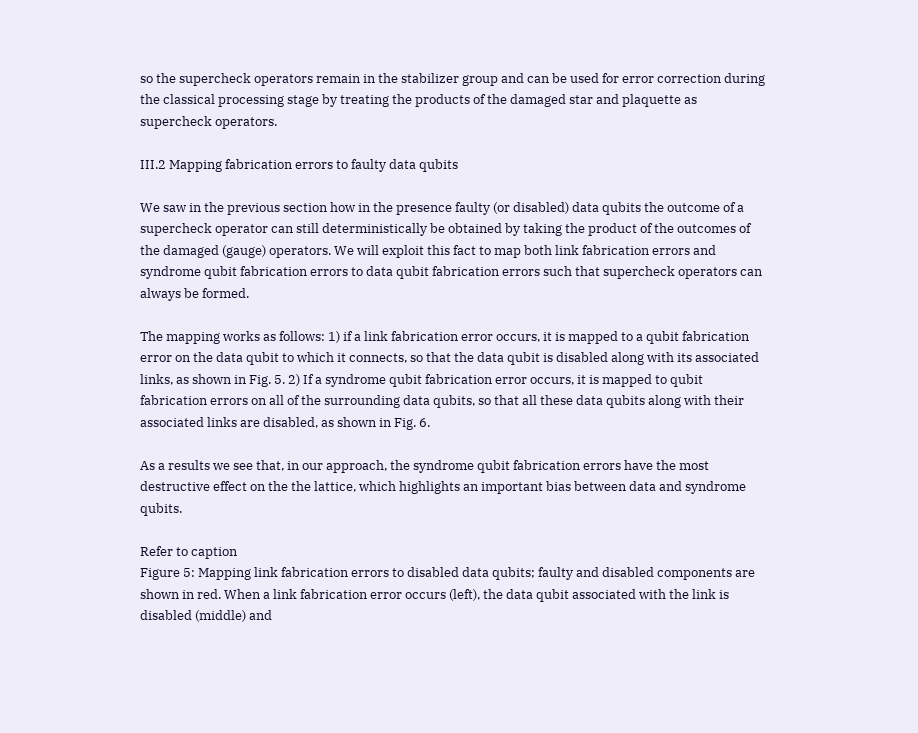so the supercheck operators remain in the stabilizer group and can be used for error correction during the classical processing stage by treating the products of the damaged star and plaquette as supercheck operators.

III.2 Mapping fabrication errors to faulty data qubits

We saw in the previous section how in the presence faulty (or disabled) data qubits the outcome of a supercheck operator can still deterministically be obtained by taking the product of the outcomes of the damaged (gauge) operators. We will exploit this fact to map both link fabrication errors and syndrome qubit fabrication errors to data qubit fabrication errors such that supercheck operators can always be formed.

The mapping works as follows: 1) if a link fabrication error occurs, it is mapped to a qubit fabrication error on the data qubit to which it connects, so that the data qubit is disabled along with its associated links, as shown in Fig. 5. 2) If a syndrome qubit fabrication error occurs, it is mapped to qubit fabrication errors on all of the surrounding data qubits, so that all these data qubits along with their associated links are disabled, as shown in Fig. 6.

As a results we see that, in our approach, the syndrome qubit fabrication errors have the most destructive effect on the the lattice, which highlights an important bias between data and syndrome qubits.

Refer to caption
Figure 5: Mapping link fabrication errors to disabled data qubits; faulty and disabled components are shown in red. When a link fabrication error occurs (left), the data qubit associated with the link is disabled (middle) and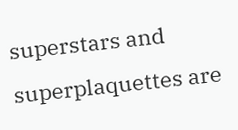superstars and superplaquettes are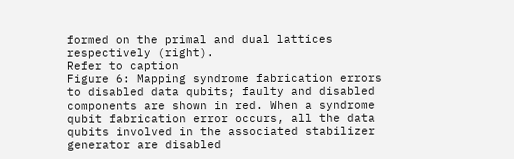formed on the primal and dual lattices respectively (right).
Refer to caption
Figure 6: Mapping syndrome fabrication errors to disabled data qubits; faulty and disabled components are shown in red. When a syndrome qubit fabrication error occurs, all the data qubits involved in the associated stabilizer generator are disabled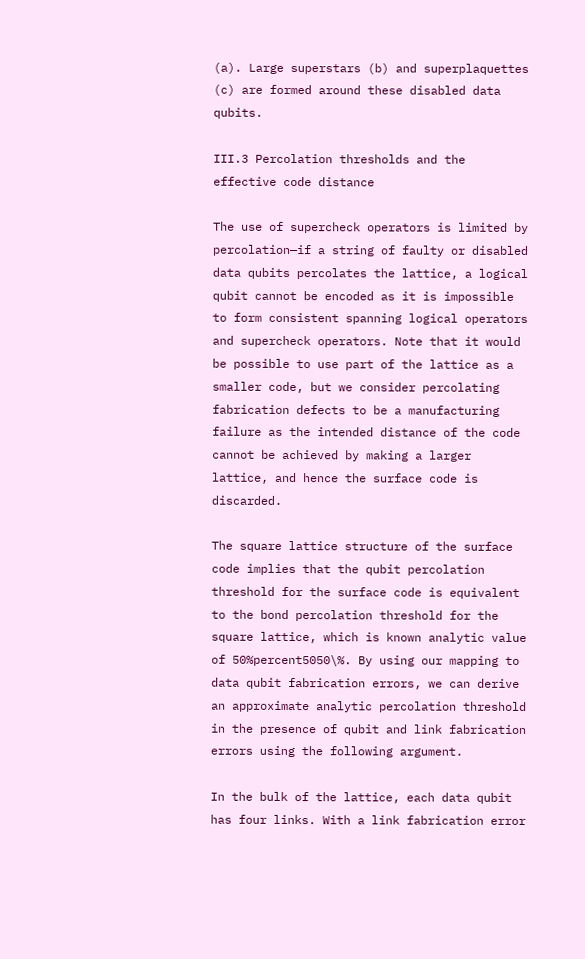(a). Large superstars (b) and superplaquettes (c) are formed around these disabled data qubits.

III.3 Percolation thresholds and the effective code distance

The use of supercheck operators is limited by percolation—if a string of faulty or disabled data qubits percolates the lattice, a logical qubit cannot be encoded as it is impossible to form consistent spanning logical operators and supercheck operators. Note that it would be possible to use part of the lattice as a smaller code, but we consider percolating fabrication defects to be a manufacturing failure as the intended distance of the code cannot be achieved by making a larger lattice, and hence the surface code is discarded.

The square lattice structure of the surface code implies that the qubit percolation threshold for the surface code is equivalent to the bond percolation threshold for the square lattice, which is known analytic value of 50%percent5050\%. By using our mapping to data qubit fabrication errors, we can derive an approximate analytic percolation threshold in the presence of qubit and link fabrication errors using the following argument.

In the bulk of the lattice, each data qubit has four links. With a link fabrication error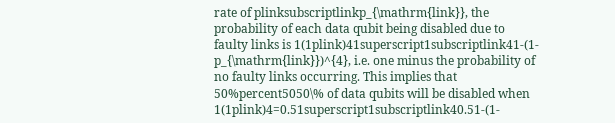rate of plinksubscriptlinkp_{\mathrm{link}}, the probability of each data qubit being disabled due to faulty links is 1(1plink)41superscript1subscriptlink41-(1-p_{\mathrm{link}})^{4}, i.e. one minus the probability of no faulty links occurring. This implies that 50%percent5050\% of data qubits will be disabled when 1(1plink)4=0.51superscript1subscriptlink40.51-(1-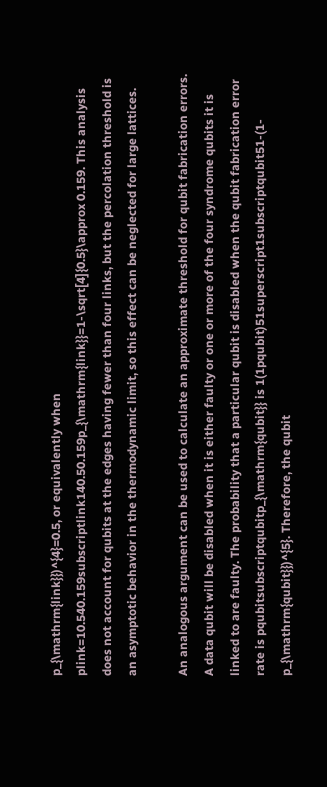p_{\mathrm{link}})^{4}=0.5, or equivalently when plink=10.540.159subscriptlink140.50.159p_{\mathrm{link}}=1-\sqrt[4]{0.5}\approx 0.159. This analysis does not account for qubits at the edges having fewer than four links, but the percolation threshold is an asymptotic behavior in the thermodynamic limit, so this effect can be neglected for large lattices.

An analogous argument can be used to calculate an approximate threshold for qubit fabrication errors. A data qubit will be disabled when it is either faulty or one or more of the four syndrome qubits it is linked to are faulty. The probability that a particular qubit is disabled when the qubit fabrication error rate is pqubitsubscriptqubitp_{\mathrm{qubit}} is 1(1pqubit)51superscript1subscriptqubit51-(1-p_{\mathrm{qubit}})^{5}. Therefore, the qubit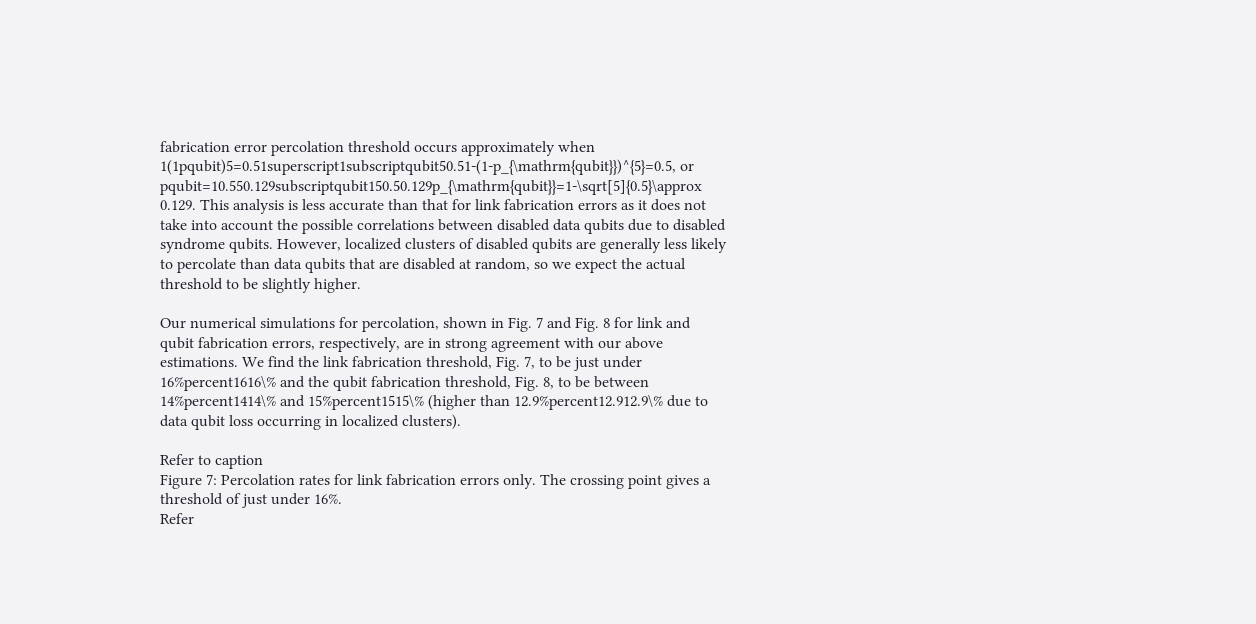fabrication error percolation threshold occurs approximately when 1(1pqubit)5=0.51superscript1subscriptqubit50.51-(1-p_{\mathrm{qubit}})^{5}=0.5, or pqubit=10.550.129subscriptqubit150.50.129p_{\mathrm{qubit}}=1-\sqrt[5]{0.5}\approx 0.129. This analysis is less accurate than that for link fabrication errors as it does not take into account the possible correlations between disabled data qubits due to disabled syndrome qubits. However, localized clusters of disabled qubits are generally less likely to percolate than data qubits that are disabled at random, so we expect the actual threshold to be slightly higher.

Our numerical simulations for percolation, shown in Fig. 7 and Fig. 8 for link and qubit fabrication errors, respectively, are in strong agreement with our above estimations. We find the link fabrication threshold, Fig. 7, to be just under 16%percent1616\% and the qubit fabrication threshold, Fig. 8, to be between 14%percent1414\% and 15%percent1515\% (higher than 12.9%percent12.912.9\% due to data qubit loss occurring in localized clusters).

Refer to caption
Figure 7: Percolation rates for link fabrication errors only. The crossing point gives a threshold of just under 16%.
Refer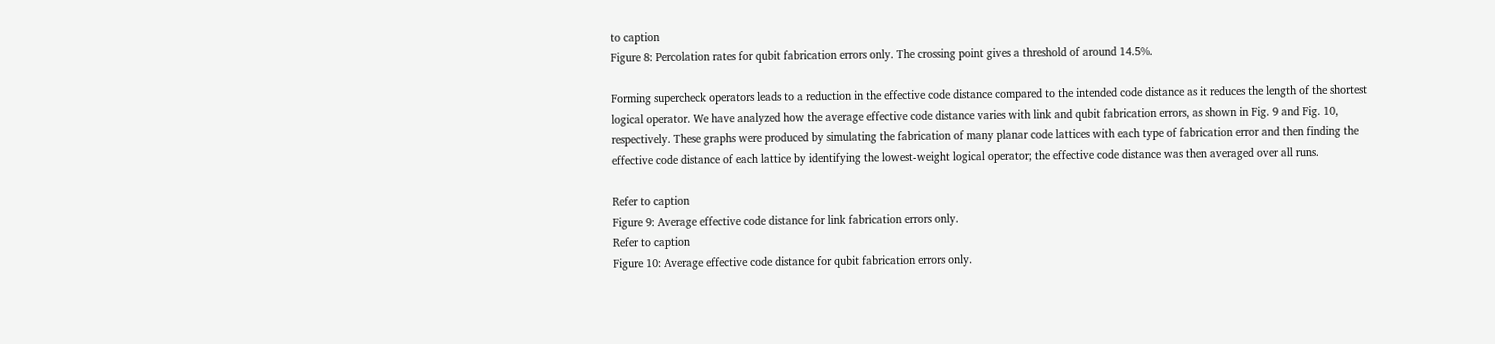to caption
Figure 8: Percolation rates for qubit fabrication errors only. The crossing point gives a threshold of around 14.5%.

Forming supercheck operators leads to a reduction in the effective code distance compared to the intended code distance as it reduces the length of the shortest logical operator. We have analyzed how the average effective code distance varies with link and qubit fabrication errors, as shown in Fig. 9 and Fig. 10, respectively. These graphs were produced by simulating the fabrication of many planar code lattices with each type of fabrication error and then finding the effective code distance of each lattice by identifying the lowest-weight logical operator; the effective code distance was then averaged over all runs.

Refer to caption
Figure 9: Average effective code distance for link fabrication errors only.
Refer to caption
Figure 10: Average effective code distance for qubit fabrication errors only.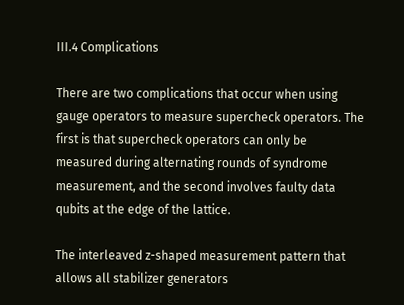III.4 Complications

There are two complications that occur when using gauge operators to measure supercheck operators. The first is that supercheck operators can only be measured during alternating rounds of syndrome measurement, and the second involves faulty data qubits at the edge of the lattice.

The interleaved z-shaped measurement pattern that allows all stabilizer generators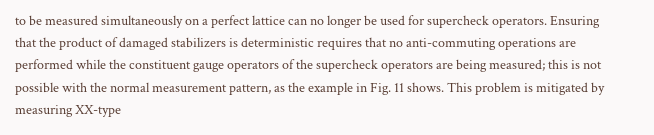to be measured simultaneously on a perfect lattice can no longer be used for supercheck operators. Ensuring that the product of damaged stabilizers is deterministic requires that no anti-commuting operations are performed while the constituent gauge operators of the supercheck operators are being measured; this is not possible with the normal measurement pattern, as the example in Fig. 11 shows. This problem is mitigated by measuring XX-type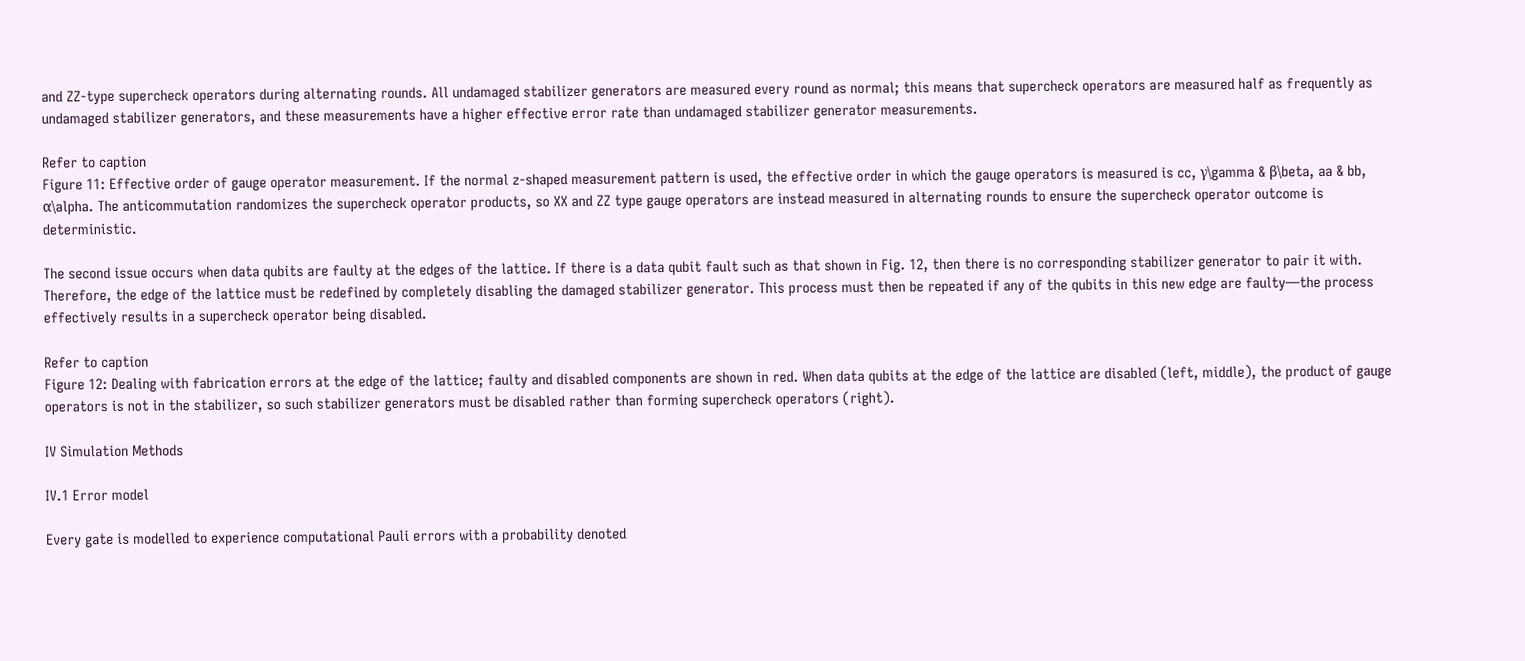and ZZ-type supercheck operators during alternating rounds. All undamaged stabilizer generators are measured every round as normal; this means that supercheck operators are measured half as frequently as undamaged stabilizer generators, and these measurements have a higher effective error rate than undamaged stabilizer generator measurements.

Refer to caption
Figure 11: Effective order of gauge operator measurement. If the normal z-shaped measurement pattern is used, the effective order in which the gauge operators is measured is cc, γ\gamma & β\beta, aa & bb, α\alpha. The anticommutation randomizes the supercheck operator products, so XX and ZZ type gauge operators are instead measured in alternating rounds to ensure the supercheck operator outcome is deterministic.

The second issue occurs when data qubits are faulty at the edges of the lattice. If there is a data qubit fault such as that shown in Fig. 12, then there is no corresponding stabilizer generator to pair it with. Therefore, the edge of the lattice must be redefined by completely disabling the damaged stabilizer generator. This process must then be repeated if any of the qubits in this new edge are faulty—the process effectively results in a supercheck operator being disabled.

Refer to caption
Figure 12: Dealing with fabrication errors at the edge of the lattice; faulty and disabled components are shown in red. When data qubits at the edge of the lattice are disabled (left, middle), the product of gauge operators is not in the stabilizer, so such stabilizer generators must be disabled rather than forming supercheck operators (right).

IV Simulation Methods

IV.1 Error model

Every gate is modelled to experience computational Pauli errors with a probability denoted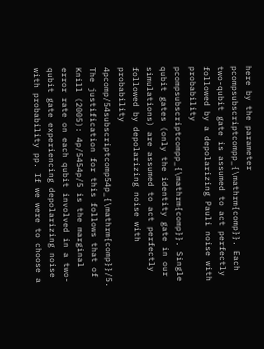here by the parameter pcompsubscriptcompp_{\mathrm{comp}}. Each two-qubit gate is assumed to act perfectly followed by a depolarizing Pauli noise with probability pcompsubscriptcompp_{\mathrm{comp}}. Single qubit gates (only the identity gate in our simulations) are assumed to act perfectly followed by depolarizing noise with probability 4pcomp/54subscriptcomp54p_{\mathrm{comp}}/5. The justification for this follows that of Knill (2005): 4p/5454p/5 is the marginal error rate on each qubit involved in a two-qubit gate experiencing depolarizing noise with probability pp. If we were to choose a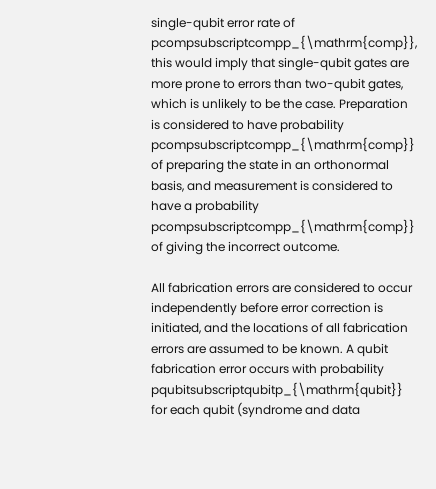single-qubit error rate of pcompsubscriptcompp_{\mathrm{comp}}, this would imply that single-qubit gates are more prone to errors than two-qubit gates, which is unlikely to be the case. Preparation is considered to have probability pcompsubscriptcompp_{\mathrm{comp}} of preparing the state in an orthonormal basis, and measurement is considered to have a probability pcompsubscriptcompp_{\mathrm{comp}} of giving the incorrect outcome.

All fabrication errors are considered to occur independently before error correction is initiated, and the locations of all fabrication errors are assumed to be known. A qubit fabrication error occurs with probability pqubitsubscriptqubitp_{\mathrm{qubit}} for each qubit (syndrome and data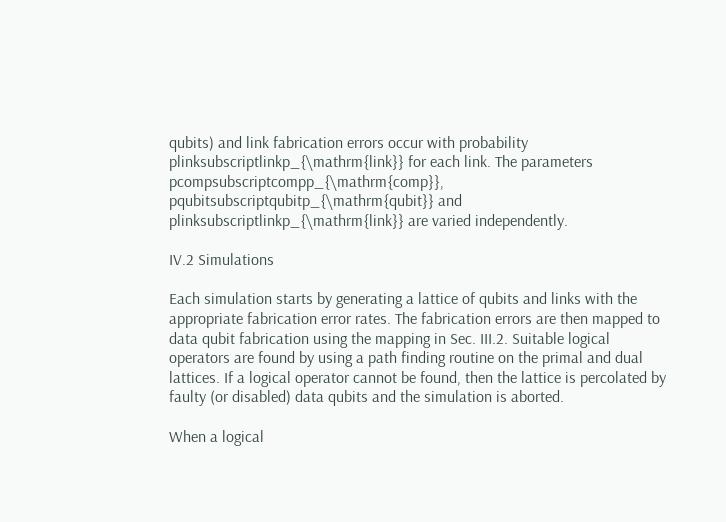qubits) and link fabrication errors occur with probability plinksubscriptlinkp_{\mathrm{link}} for each link. The parameters pcompsubscriptcompp_{\mathrm{comp}}, pqubitsubscriptqubitp_{\mathrm{qubit}} and plinksubscriptlinkp_{\mathrm{link}} are varied independently.

IV.2 Simulations

Each simulation starts by generating a lattice of qubits and links with the appropriate fabrication error rates. The fabrication errors are then mapped to data qubit fabrication using the mapping in Sec. III.2. Suitable logical operators are found by using a path finding routine on the primal and dual lattices. If a logical operator cannot be found, then the lattice is percolated by faulty (or disabled) data qubits and the simulation is aborted.

When a logical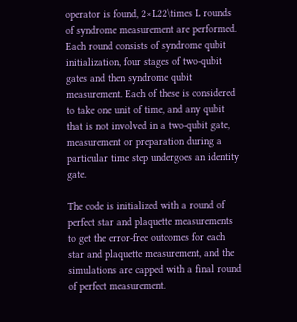operator is found, 2×L22\times L rounds of syndrome measurement are performed. Each round consists of syndrome qubit initialization, four stages of two-qubit gates and then syndrome qubit measurement. Each of these is considered to take one unit of time, and any qubit that is not involved in a two-qubit gate, measurement or preparation during a particular time step undergoes an identity gate.

The code is initialized with a round of perfect star and plaquette measurements to get the error-free outcomes for each star and plaquette measurement, and the simulations are capped with a final round of perfect measurement.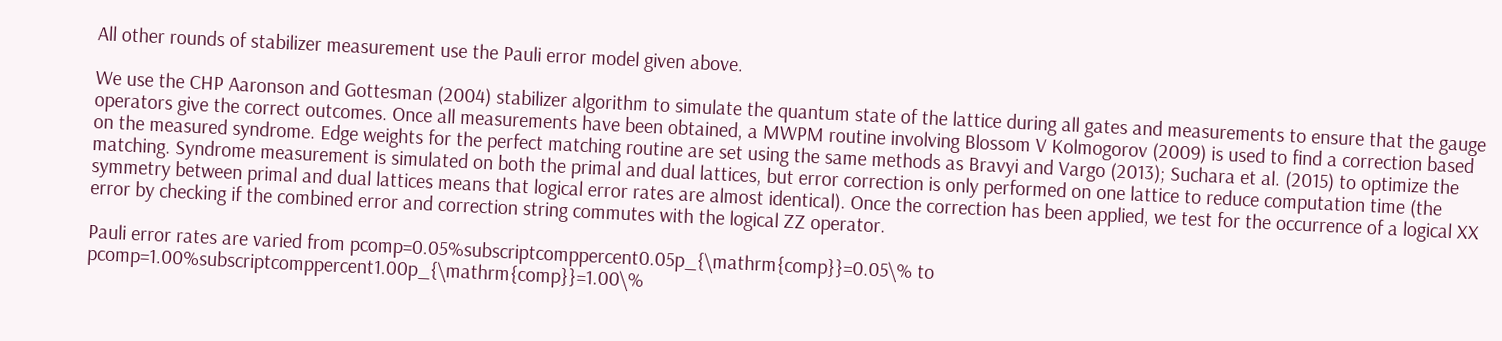All other rounds of stabilizer measurement use the Pauli error model given above.

We use the CHP Aaronson and Gottesman (2004) stabilizer algorithm to simulate the quantum state of the lattice during all gates and measurements to ensure that the gauge operators give the correct outcomes. Once all measurements have been obtained, a MWPM routine involving Blossom V Kolmogorov (2009) is used to find a correction based on the measured syndrome. Edge weights for the perfect matching routine are set using the same methods as Bravyi and Vargo (2013); Suchara et al. (2015) to optimize the matching. Syndrome measurement is simulated on both the primal and dual lattices, but error correction is only performed on one lattice to reduce computation time (the symmetry between primal and dual lattices means that logical error rates are almost identical). Once the correction has been applied, we test for the occurrence of a logical XX error by checking if the combined error and correction string commutes with the logical ZZ operator.

Pauli error rates are varied from pcomp=0.05%subscriptcomppercent0.05p_{\mathrm{comp}}=0.05\% to pcomp=1.00%subscriptcomppercent1.00p_{\mathrm{comp}}=1.00\%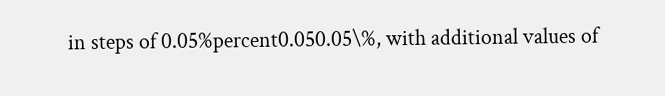in steps of 0.05%percent0.050.05\%, with additional values of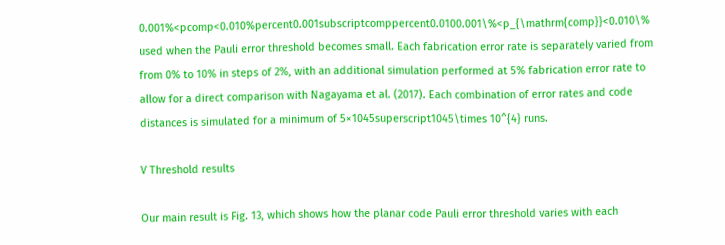0.001%<pcomp<0.010%percent0.001subscriptcomppercent0.0100.001\%<p_{\mathrm{comp}}<0.010\% used when the Pauli error threshold becomes small. Each fabrication error rate is separately varied from from 0% to 10% in steps of 2%, with an additional simulation performed at 5% fabrication error rate to allow for a direct comparison with Nagayama et al. (2017). Each combination of error rates and code distances is simulated for a minimum of 5×1045superscript1045\times 10^{4} runs.

V Threshold results

Our main result is Fig. 13, which shows how the planar code Pauli error threshold varies with each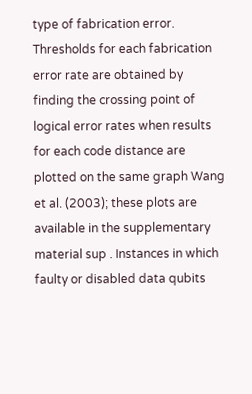type of fabrication error. Thresholds for each fabrication error rate are obtained by finding the crossing point of logical error rates when results for each code distance are plotted on the same graph Wang et al. (2003); these plots are available in the supplementary material sup . Instances in which faulty or disabled data qubits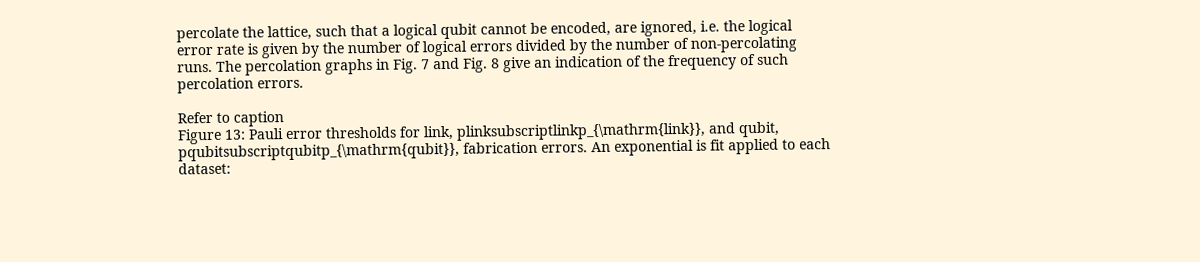percolate the lattice, such that a logical qubit cannot be encoded, are ignored, i.e. the logical error rate is given by the number of logical errors divided by the number of non-percolating runs. The percolation graphs in Fig. 7 and Fig. 8 give an indication of the frequency of such percolation errors.

Refer to caption
Figure 13: Pauli error thresholds for link, plinksubscriptlinkp_{\mathrm{link}}, and qubit, pqubitsubscriptqubitp_{\mathrm{qubit}}, fabrication errors. An exponential is fit applied to each dataset: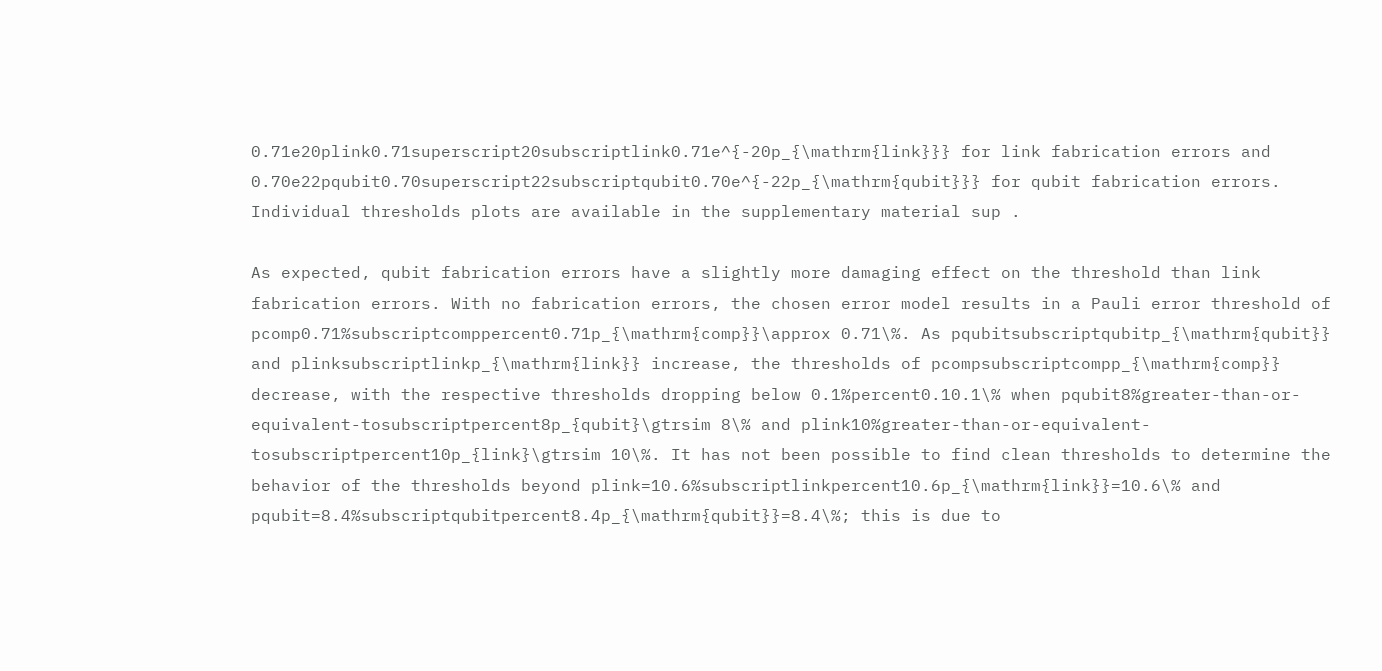0.71e20plink0.71superscript20subscriptlink0.71e^{-20p_{\mathrm{link}}} for link fabrication errors and 0.70e22pqubit0.70superscript22subscriptqubit0.70e^{-22p_{\mathrm{qubit}}} for qubit fabrication errors. Individual thresholds plots are available in the supplementary material sup .

As expected, qubit fabrication errors have a slightly more damaging effect on the threshold than link fabrication errors. With no fabrication errors, the chosen error model results in a Pauli error threshold of pcomp0.71%subscriptcomppercent0.71p_{\mathrm{comp}}\approx 0.71\%. As pqubitsubscriptqubitp_{\mathrm{qubit}} and plinksubscriptlinkp_{\mathrm{link}} increase, the thresholds of pcompsubscriptcompp_{\mathrm{comp}} decrease, with the respective thresholds dropping below 0.1%percent0.10.1\% when pqubit8%greater-than-or-equivalent-tosubscriptpercent8p_{qubit}\gtrsim 8\% and plink10%greater-than-or-equivalent-tosubscriptpercent10p_{link}\gtrsim 10\%. It has not been possible to find clean thresholds to determine the behavior of the thresholds beyond plink=10.6%subscriptlinkpercent10.6p_{\mathrm{link}}=10.6\% and pqubit=8.4%subscriptqubitpercent8.4p_{\mathrm{qubit}}=8.4\%; this is due to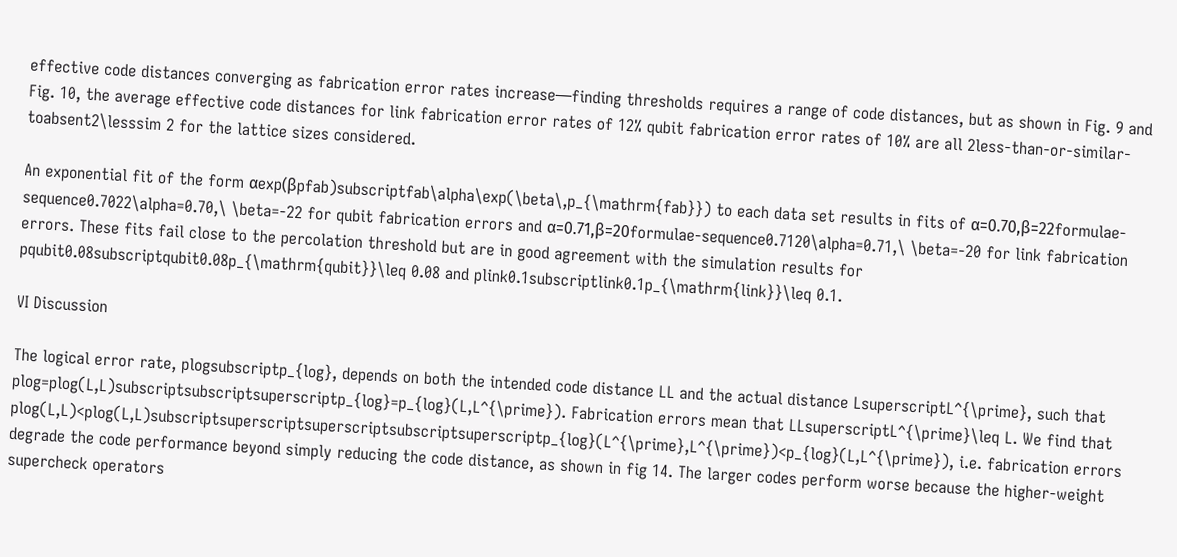effective code distances converging as fabrication error rates increase—finding thresholds requires a range of code distances, but as shown in Fig. 9 and Fig. 10, the average effective code distances for link fabrication error rates of 12% qubit fabrication error rates of 10% are all 2less-than-or-similar-toabsent2\lesssim 2 for the lattice sizes considered.

An exponential fit of the form αexp(βpfab)subscriptfab\alpha\exp(\beta\,p_{\mathrm{fab}}) to each data set results in fits of α=0.70,β=22formulae-sequence0.7022\alpha=0.70,\ \beta=-22 for qubit fabrication errors and α=0.71,β=20formulae-sequence0.7120\alpha=0.71,\ \beta=-20 for link fabrication errors. These fits fail close to the percolation threshold but are in good agreement with the simulation results for pqubit0.08subscriptqubit0.08p_{\mathrm{qubit}}\leq 0.08 and plink0.1subscriptlink0.1p_{\mathrm{link}}\leq 0.1.

VI Discussion

The logical error rate, plogsubscriptp_{log}, depends on both the intended code distance LL and the actual distance LsuperscriptL^{\prime}, such that plog=plog(L,L)subscriptsubscriptsuperscriptp_{log}=p_{log}(L,L^{\prime}). Fabrication errors mean that LLsuperscriptL^{\prime}\leq L. We find that plog(L,L)<plog(L,L)subscriptsuperscriptsuperscriptsubscriptsuperscriptp_{log}(L^{\prime},L^{\prime})<p_{log}(L,L^{\prime}), i.e. fabrication errors degrade the code performance beyond simply reducing the code distance, as shown in fig 14. The larger codes perform worse because the higher-weight supercheck operators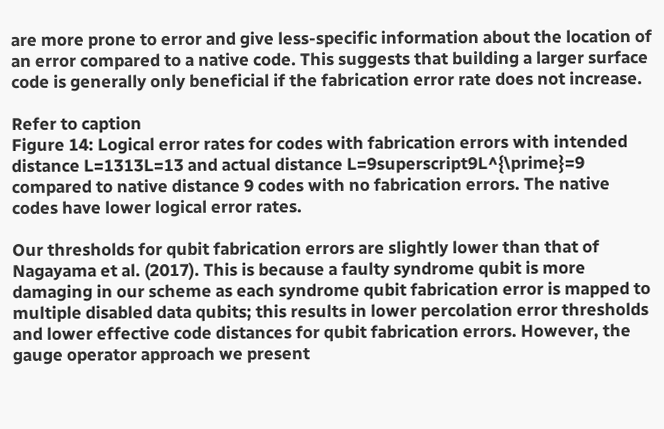are more prone to error and give less-specific information about the location of an error compared to a native code. This suggests that building a larger surface code is generally only beneficial if the fabrication error rate does not increase.

Refer to caption
Figure 14: Logical error rates for codes with fabrication errors with intended distance L=1313L=13 and actual distance L=9superscript9L^{\prime}=9 compared to native distance 9 codes with no fabrication errors. The native codes have lower logical error rates.

Our thresholds for qubit fabrication errors are slightly lower than that of Nagayama et al. (2017). This is because a faulty syndrome qubit is more damaging in our scheme as each syndrome qubit fabrication error is mapped to multiple disabled data qubits; this results in lower percolation error thresholds and lower effective code distances for qubit fabrication errors. However, the gauge operator approach we present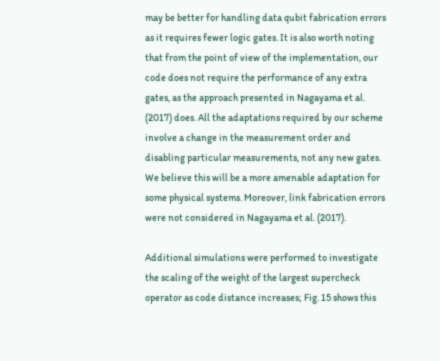may be better for handling data qubit fabrication errors as it requires fewer logic gates. It is also worth noting that from the point of view of the implementation, our code does not require the performance of any extra gates, as the approach presented in Nagayama et al. (2017) does. All the adaptations required by our scheme involve a change in the measurement order and disabling particular measurements, not any new gates. We believe this will be a more amenable adaptation for some physical systems. Moreover, link fabrication errors were not considered in Nagayama et al. (2017).

Additional simulations were performed to investigate the scaling of the weight of the largest supercheck operator as code distance increases; Fig. 15 shows this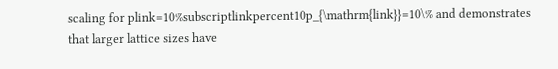scaling for plink=10%subscriptlinkpercent10p_{\mathrm{link}}=10\% and demonstrates that larger lattice sizes have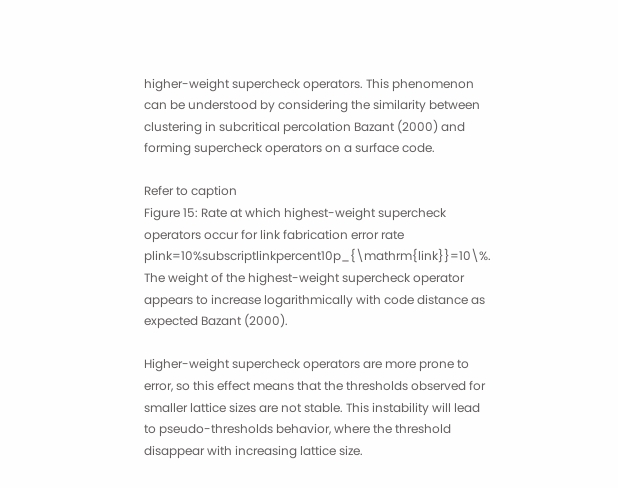higher-weight supercheck operators. This phenomenon can be understood by considering the similarity between clustering in subcritical percolation Bazant (2000) and forming supercheck operators on a surface code.

Refer to caption
Figure 15: Rate at which highest-weight supercheck operators occur for link fabrication error rate plink=10%subscriptlinkpercent10p_{\mathrm{link}}=10\%. The weight of the highest-weight supercheck operator appears to increase logarithmically with code distance as expected Bazant (2000).

Higher-weight supercheck operators are more prone to error, so this effect means that the thresholds observed for smaller lattice sizes are not stable. This instability will lead to pseudo-thresholds behavior, where the threshold disappear with increasing lattice size.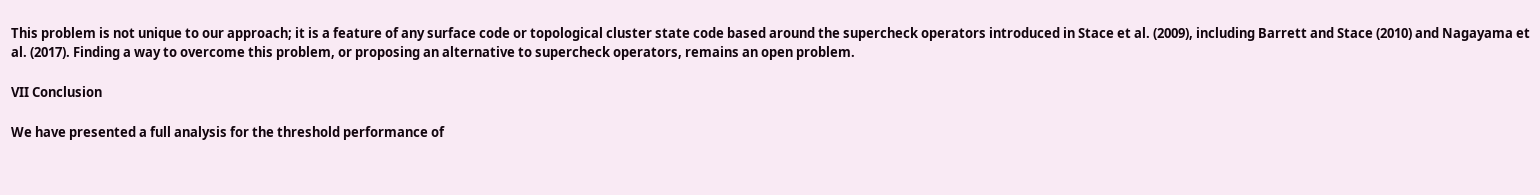This problem is not unique to our approach; it is a feature of any surface code or topological cluster state code based around the supercheck operators introduced in Stace et al. (2009), including Barrett and Stace (2010) and Nagayama et al. (2017). Finding a way to overcome this problem, or proposing an alternative to supercheck operators, remains an open problem.

VII Conclusion

We have presented a full analysis for the threshold performance of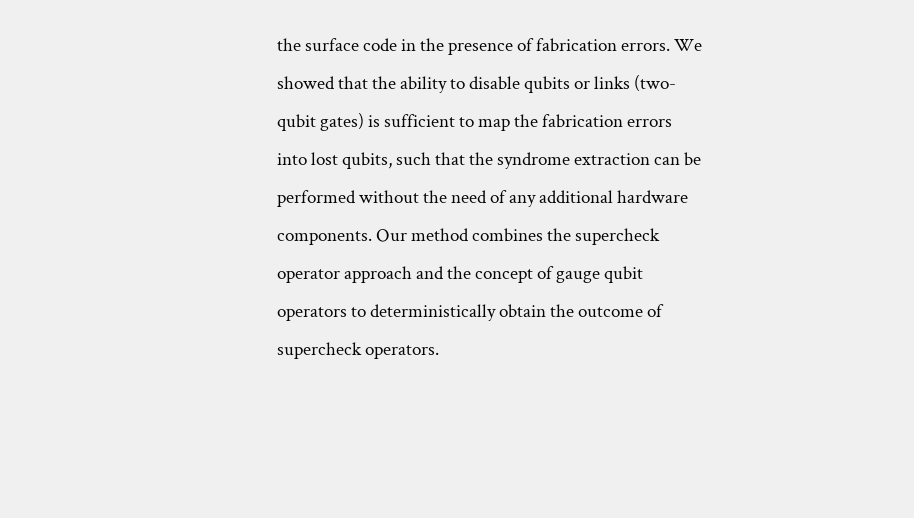the surface code in the presence of fabrication errors. We showed that the ability to disable qubits or links (two-qubit gates) is sufficient to map the fabrication errors into lost qubits, such that the syndrome extraction can be performed without the need of any additional hardware components. Our method combines the supercheck operator approach and the concept of gauge qubit operators to deterministically obtain the outcome of supercheck operators.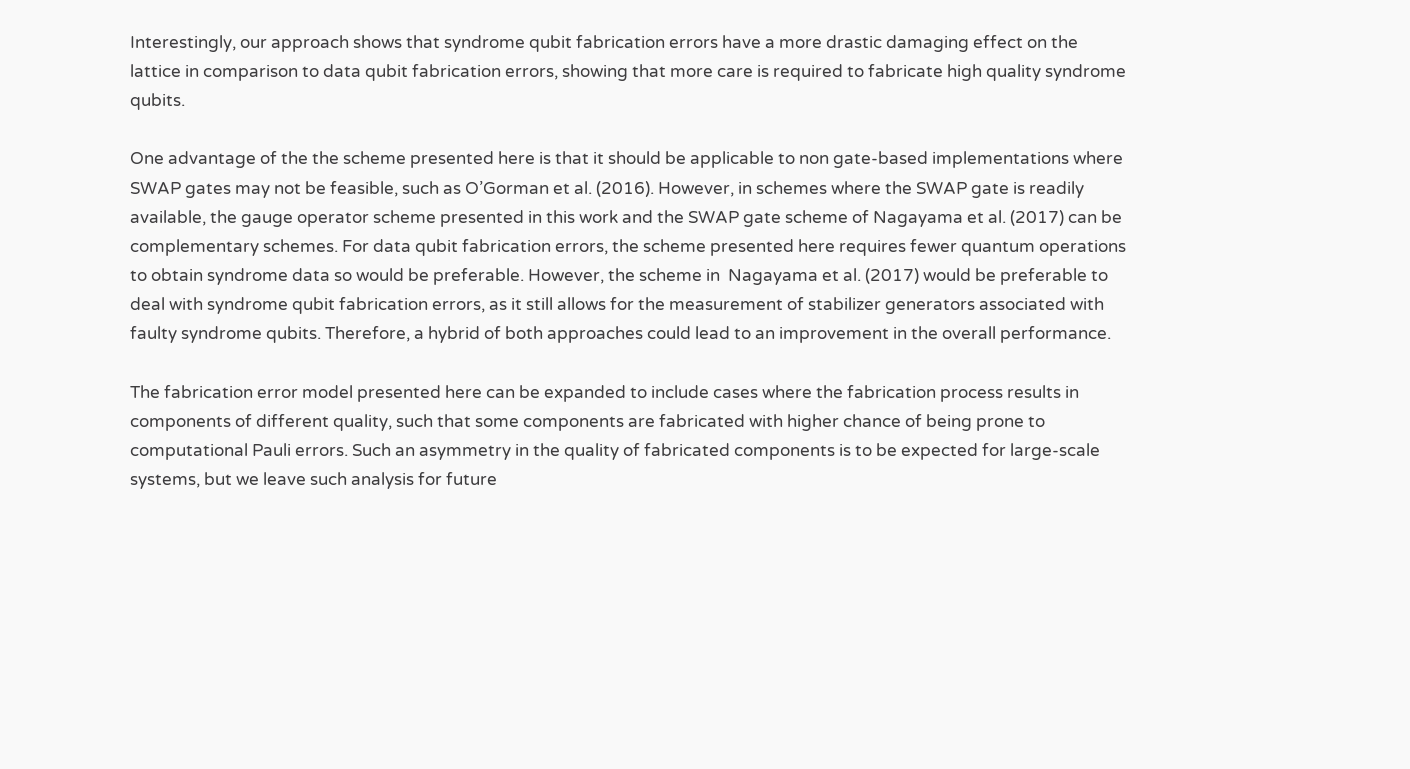Interestingly, our approach shows that syndrome qubit fabrication errors have a more drastic damaging effect on the lattice in comparison to data qubit fabrication errors, showing that more care is required to fabricate high quality syndrome qubits.

One advantage of the the scheme presented here is that it should be applicable to non gate-based implementations where SWAP gates may not be feasible, such as O’Gorman et al. (2016). However, in schemes where the SWAP gate is readily available, the gauge operator scheme presented in this work and the SWAP gate scheme of Nagayama et al. (2017) can be complementary schemes. For data qubit fabrication errors, the scheme presented here requires fewer quantum operations to obtain syndrome data so would be preferable. However, the scheme in  Nagayama et al. (2017) would be preferable to deal with syndrome qubit fabrication errors, as it still allows for the measurement of stabilizer generators associated with faulty syndrome qubits. Therefore, a hybrid of both approaches could lead to an improvement in the overall performance.

The fabrication error model presented here can be expanded to include cases where the fabrication process results in components of different quality, such that some components are fabricated with higher chance of being prone to computational Pauli errors. Such an asymmetry in the quality of fabricated components is to be expected for large-scale systems, but we leave such analysis for future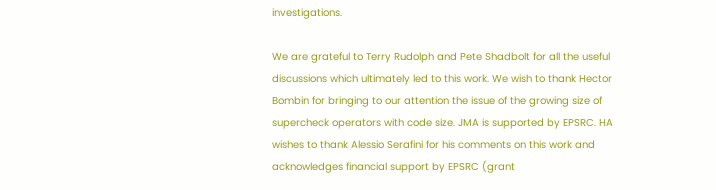investigations.

We are grateful to Terry Rudolph and Pete Shadbolt for all the useful discussions which ultimately led to this work. We wish to thank Hector Bombin for bringing to our attention the issue of the growing size of supercheck operators with code size. JMA is supported by EPSRC. HA wishes to thank Alessio Serafini for his comments on this work and acknowledges financial support by EPSRC (grant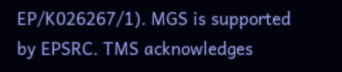EP/K026267/1). MGS is supported by EPSRC. TMS acknowledges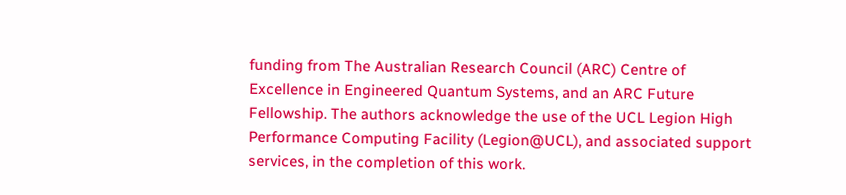funding from The Australian Research Council (ARC) Centre of Excellence in Engineered Quantum Systems, and an ARC Future Fellowship. The authors acknowledge the use of the UCL Legion High Performance Computing Facility (Legion@UCL), and associated support services, in the completion of this work.